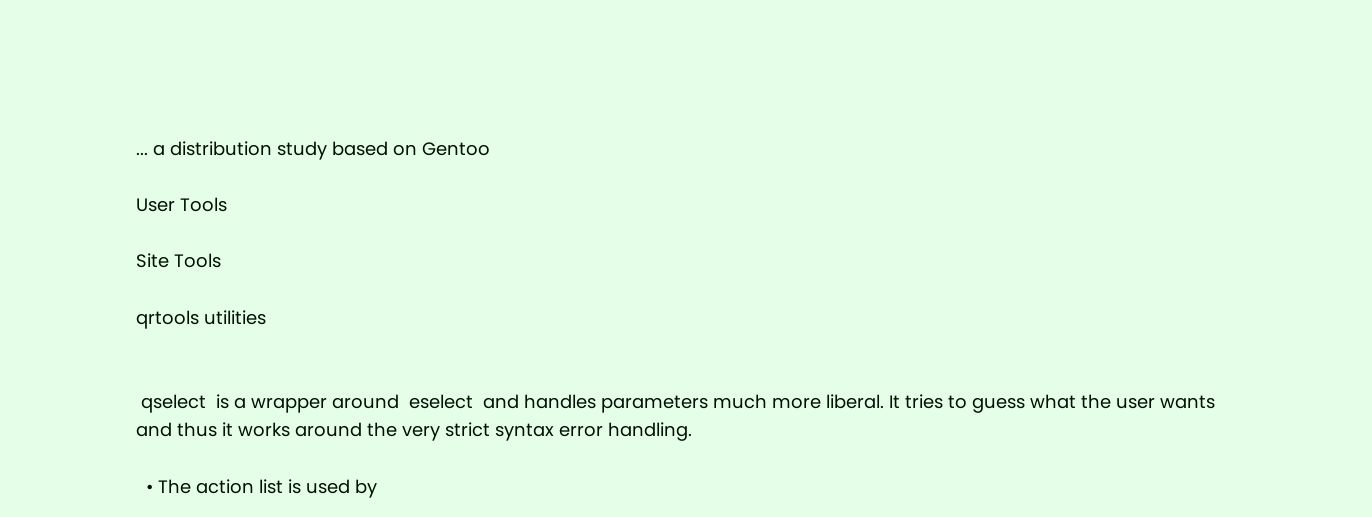... a distribution study based on Gentoo

User Tools

Site Tools

qrtools utilities


 qselect  is a wrapper around  eselect  and handles parameters much more liberal. It tries to guess what the user wants and thus it works around the very strict syntax error handling.

  • The action list is used by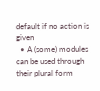default if no action is given
  • A (some) modules can be used through their plural form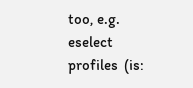too, e.g.  eselect profiles  (is: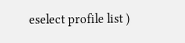eselect profile list )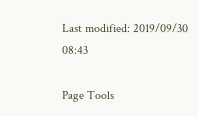Last modified: 2019/09/30 08:43

Page Tools